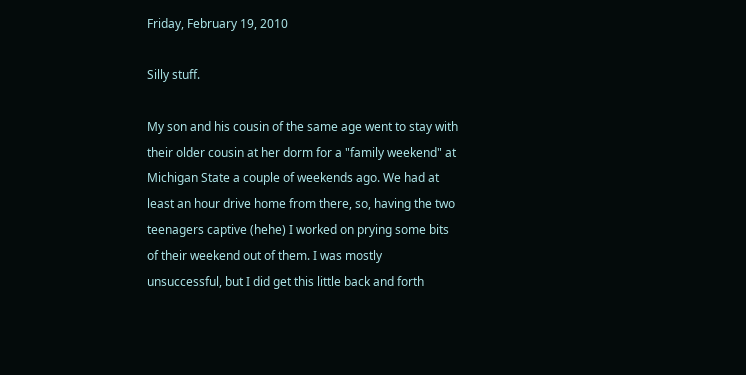Friday, February 19, 2010

Silly stuff.

My son and his cousin of the same age went to stay with their older cousin at her dorm for a "family weekend" at Michigan State a couple of weekends ago. We had at least an hour drive home from there, so, having the two teenagers captive (hehe) I worked on prying some bits of their weekend out of them. I was mostly unsuccessful, but I did get this little back and forth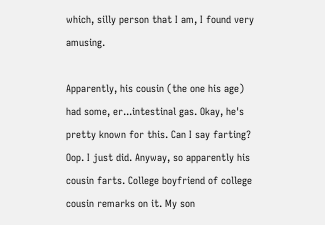which, silly person that I am, I found very amusing.

Apparently, his cousin (the one his age) had some, er...intestinal gas. Okay, he's pretty known for this. Can I say farting? Oop. I just did. Anyway, so apparently his cousin farts. College boyfriend of college cousin remarks on it. My son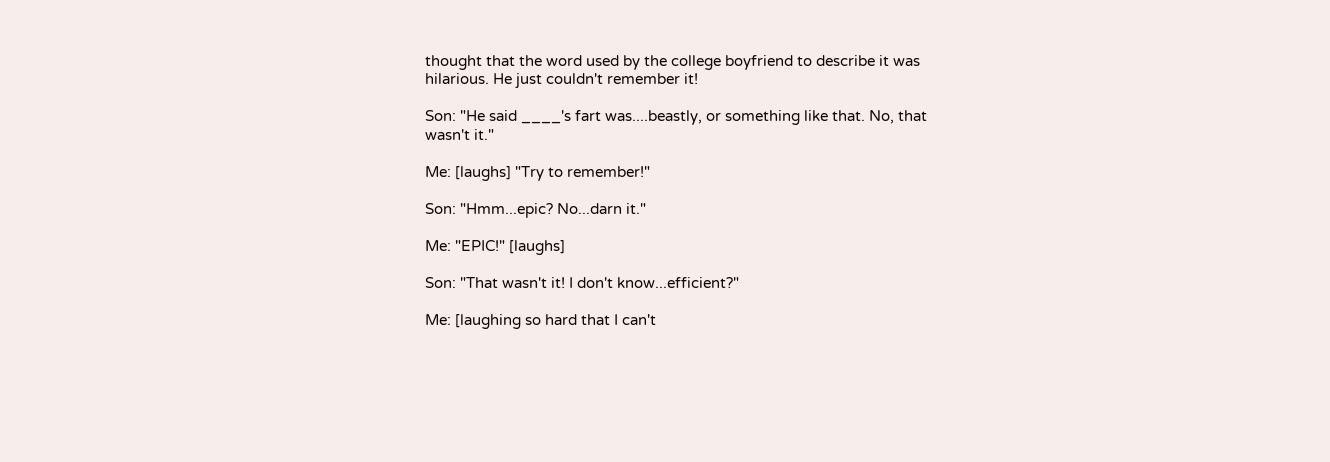thought that the word used by the college boyfriend to describe it was hilarious. He just couldn't remember it!

Son: "He said ____'s fart was....beastly, or something like that. No, that wasn't it."

Me: [laughs] "Try to remember!"

Son: "Hmm...epic? No...darn it."

Me: "EPIC!" [laughs]

Son: "That wasn't it! I don't know...efficient?"

Me: [laughing so hard that I can't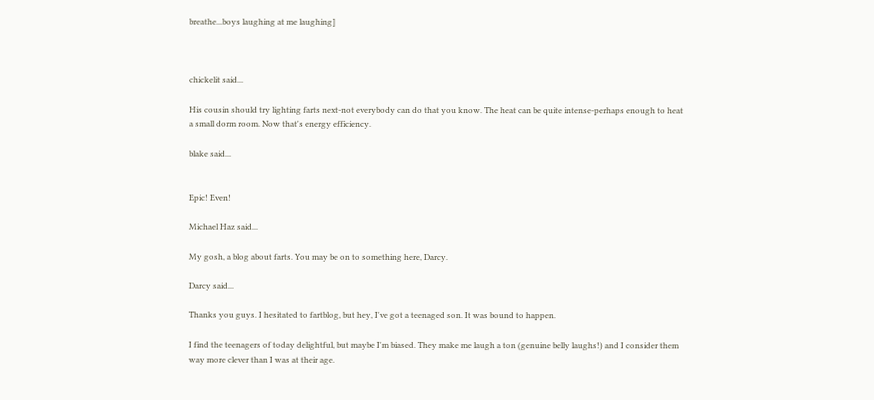breathe...boys laughing at me laughing]



chickelit said...

His cousin should try lighting farts next-not everybody can do that you know. The heat can be quite intense-perhaps enough to heat a small dorm room. Now that's energy efficiency.

blake said...


Epic! Even!

Michael Haz said...

My gosh, a blog about farts. You may be on to something here, Darcy.

Darcy said...

Thanks you guys. I hesitated to fartblog, but hey, I've got a teenaged son. It was bound to happen.

I find the teenagers of today delightful, but maybe I'm biased. They make me laugh a ton (genuine belly laughs!) and I consider them way more clever than I was at their age.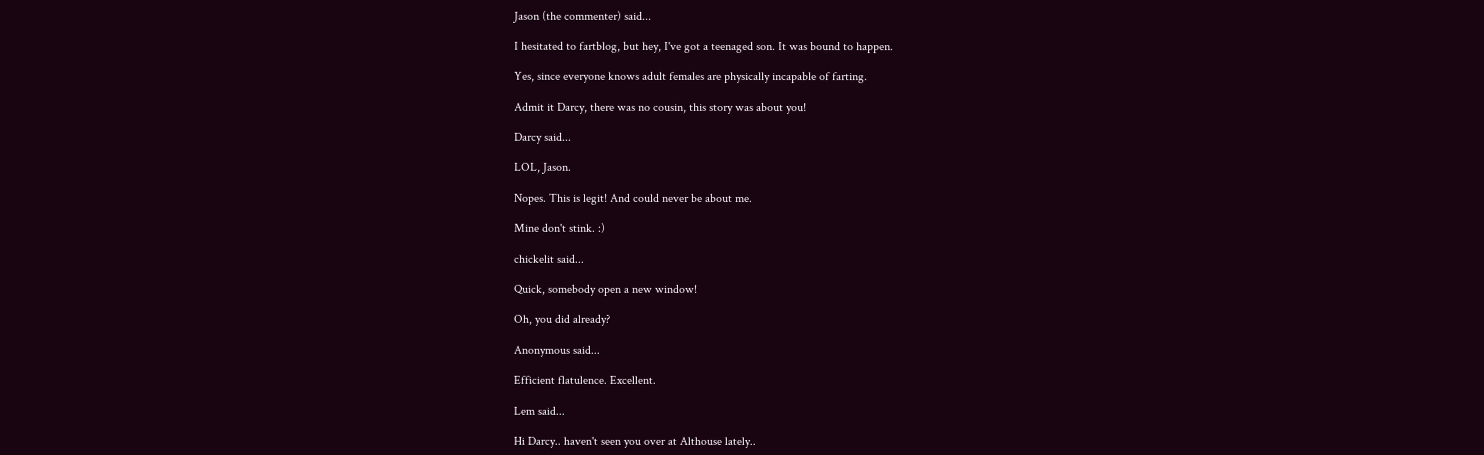Jason (the commenter) said...

I hesitated to fartblog, but hey, I've got a teenaged son. It was bound to happen.

Yes, since everyone knows adult females are physically incapable of farting.

Admit it Darcy, there was no cousin, this story was about you!

Darcy said...

LOL, Jason.

Nopes. This is legit! And could never be about me.

Mine don't stink. :)

chickelit said...

Quick, somebody open a new window!

Oh, you did already?

Anonymous said...

Efficient flatulence. Excellent.

Lem said...

Hi Darcy.. haven't seen you over at Althouse lately..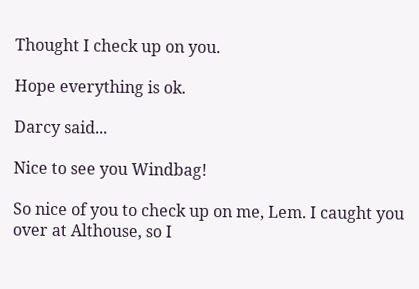Thought I check up on you.

Hope everything is ok.

Darcy said...

Nice to see you Windbag!

So nice of you to check up on me, Lem. I caught you over at Althouse, so I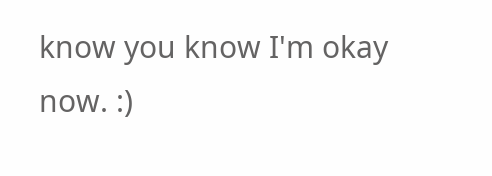know you know I'm okay now. :)